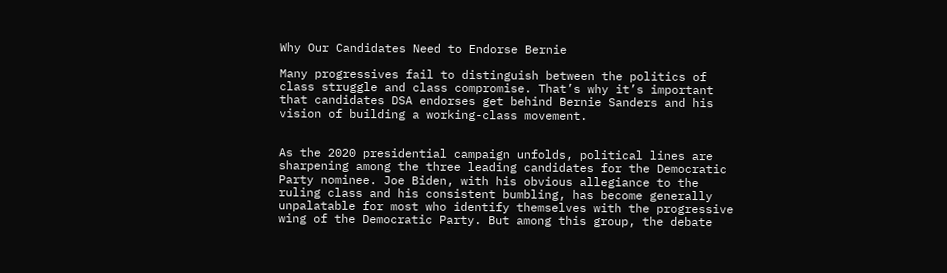Why Our Candidates Need to Endorse Bernie

Many progressives fail to distinguish between the politics of class struggle and class compromise. That’s why it’s important that candidates DSA endorses get behind Bernie Sanders and his vision of building a working-class movement.


As the 2020 presidential campaign unfolds, political lines are sharpening among the three leading candidates for the Democratic Party nominee. Joe Biden, with his obvious allegiance to the ruling class and his consistent bumbling, has become generally unpalatable for most who identify themselves with the progressive wing of the Democratic Party. But among this group, the debate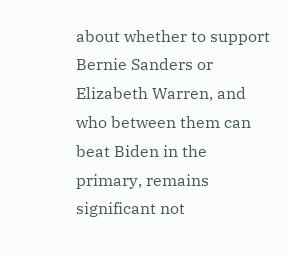about whether to support Bernie Sanders or Elizabeth Warren, and who between them can beat Biden in the primary, remains significant not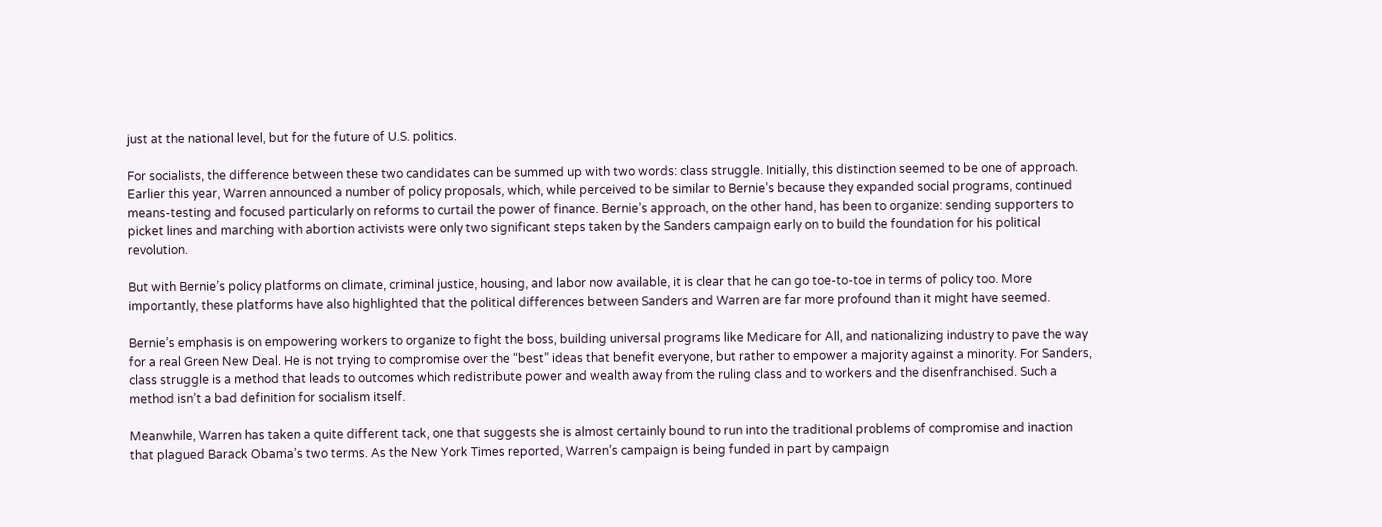just at the national level, but for the future of U.S. politics.

For socialists, the difference between these two candidates can be summed up with two words: class struggle. Initially, this distinction seemed to be one of approach. Earlier this year, Warren announced a number of policy proposals, which, while perceived to be similar to Bernie’s because they expanded social programs, continued means-testing and focused particularly on reforms to curtail the power of finance. Bernie’s approach, on the other hand, has been to organize: sending supporters to picket lines and marching with abortion activists were only two significant steps taken by the Sanders campaign early on to build the foundation for his political revolution.

But with Bernie’s policy platforms on climate, criminal justice, housing, and labor now available, it is clear that he can go toe-to-toe in terms of policy too. More importantly, these platforms have also highlighted that the political differences between Sanders and Warren are far more profound than it might have seemed.

Bernie’s emphasis is on empowering workers to organize to fight the boss, building universal programs like Medicare for All, and nationalizing industry to pave the way for a real Green New Deal. He is not trying to compromise over the “best” ideas that benefit everyone, but rather to empower a majority against a minority. For Sanders, class struggle is a method that leads to outcomes which redistribute power and wealth away from the ruling class and to workers and the disenfranchised. Such a method isn’t a bad definition for socialism itself.

Meanwhile, Warren has taken a quite different tack, one that suggests she is almost certainly bound to run into the traditional problems of compromise and inaction that plagued Barack Obama’s two terms. As the New York Times reported, Warren’s campaign is being funded in part by campaign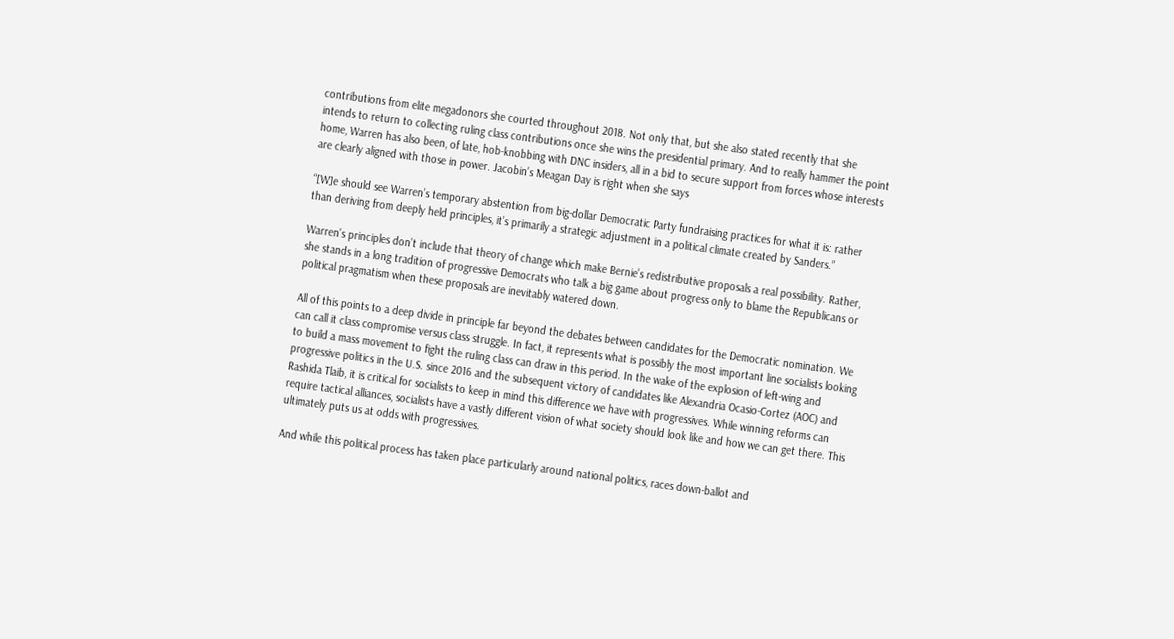contributions from elite megadonors she courted throughout 2018. Not only that, but she also stated recently that she intends to return to collecting ruling class contributions once she wins the presidential primary. And to really hammer the point home, Warren has also been, of late, hob-knobbing with DNC insiders, all in a bid to secure support from forces whose interests are clearly aligned with those in power. Jacobin’s Meagan Day is right when she says

“[W]e should see Warren’s temporary abstention from big-dollar Democratic Party fundraising practices for what it is: rather than deriving from deeply held principles, it’s primarily a strategic adjustment in a political climate created by Sanders.”

Warren’s principles don’t include that theory of change which make Bernie’s redistributive proposals a real possibility. Rather, she stands in a long tradition of progressive Democrats who talk a big game about progress only to blame the Republicans or political pragmatism when these proposals are inevitably watered down.

All of this points to a deep divide in principle far beyond the debates between candidates for the Democratic nomination. We can call it class compromise versus class struggle. In fact, it represents what is possibly the most important line socialists looking to build a mass movement to fight the ruling class can draw in this period. In the wake of the explosion of left-wing and progressive politics in the U.S. since 2016 and the subsequent victory of candidates like Alexandria Ocasio-Cortez (AOC) and Rashida Tlaib, it is critical for socialists to keep in mind this difference we have with progressives. While winning reforms can require tactical alliances, socialists have a vastly different vision of what society should look like and how we can get there. This ultimately puts us at odds with progressives.

And while this political process has taken place particularly around national politics, races down-ballot and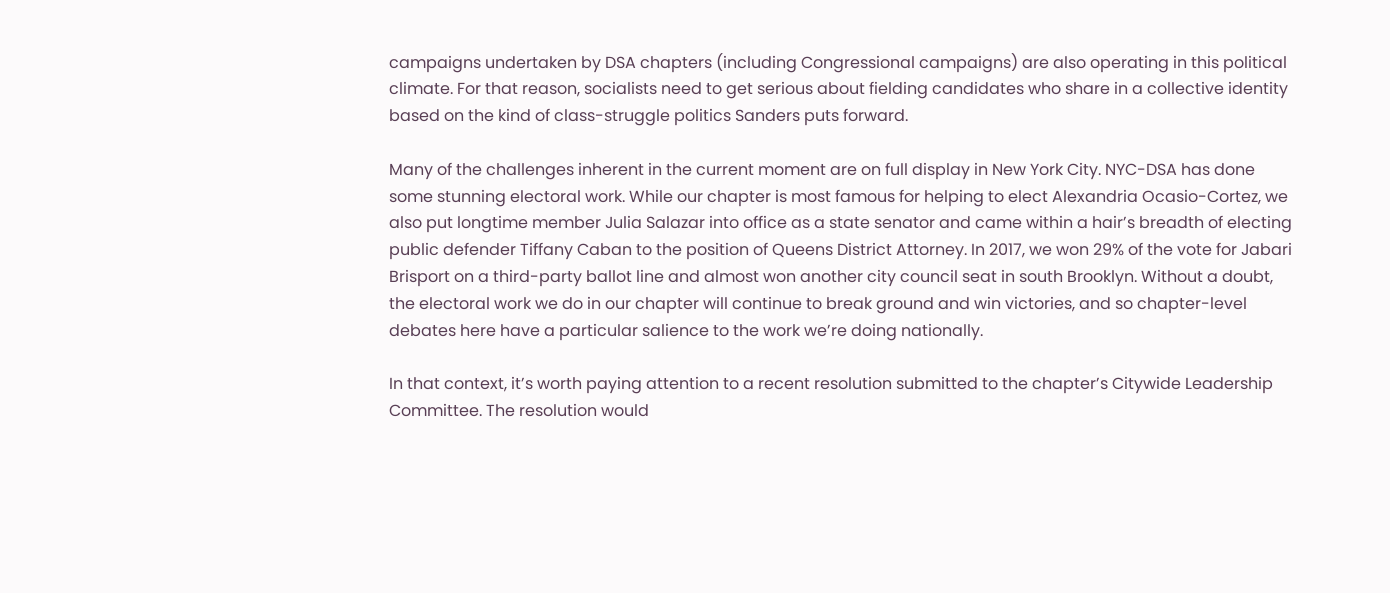campaigns undertaken by DSA chapters (including Congressional campaigns) are also operating in this political climate. For that reason, socialists need to get serious about fielding candidates who share in a collective identity based on the kind of class-struggle politics Sanders puts forward.

Many of the challenges inherent in the current moment are on full display in New York City. NYC-DSA has done some stunning electoral work. While our chapter is most famous for helping to elect Alexandria Ocasio-Cortez, we also put longtime member Julia Salazar into office as a state senator and came within a hair’s breadth of electing public defender Tiffany Caban to the position of Queens District Attorney. In 2017, we won 29% of the vote for Jabari Brisport on a third-party ballot line and almost won another city council seat in south Brooklyn. Without a doubt, the electoral work we do in our chapter will continue to break ground and win victories, and so chapter-level debates here have a particular salience to the work we’re doing nationally.

In that context, it’s worth paying attention to a recent resolution submitted to the chapter’s Citywide Leadership Committee. The resolution would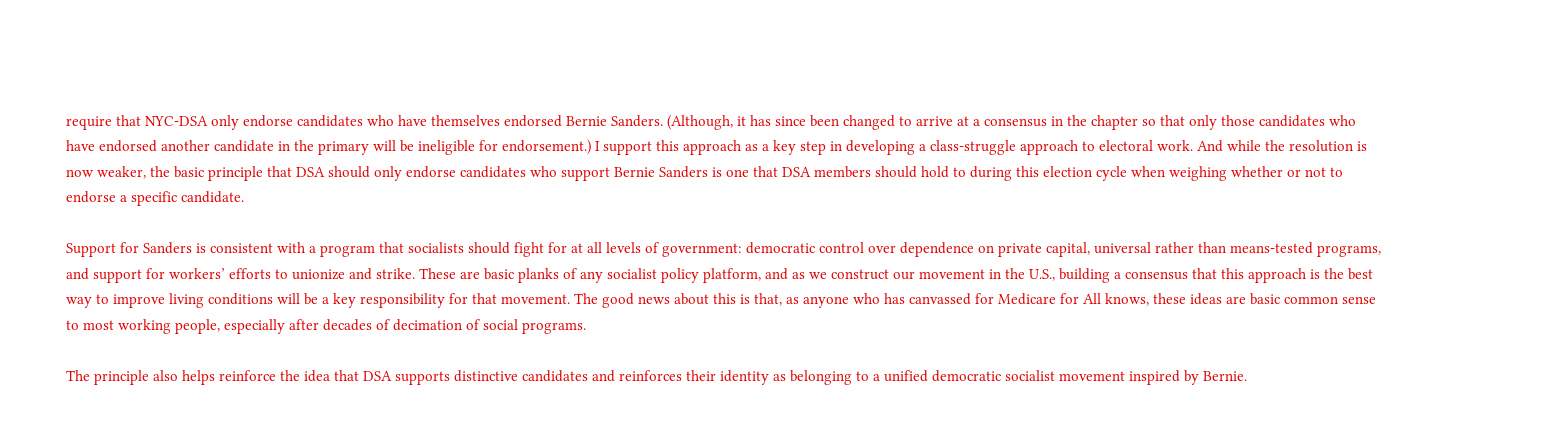require that NYC-DSA only endorse candidates who have themselves endorsed Bernie Sanders. (Although, it has since been changed to arrive at a consensus in the chapter so that only those candidates who have endorsed another candidate in the primary will be ineligible for endorsement.) I support this approach as a key step in developing a class-struggle approach to electoral work. And while the resolution is now weaker, the basic principle that DSA should only endorse candidates who support Bernie Sanders is one that DSA members should hold to during this election cycle when weighing whether or not to endorse a specific candidate.

Support for Sanders is consistent with a program that socialists should fight for at all levels of government: democratic control over dependence on private capital, universal rather than means-tested programs, and support for workers’ efforts to unionize and strike. These are basic planks of any socialist policy platform, and as we construct our movement in the U.S., building a consensus that this approach is the best way to improve living conditions will be a key responsibility for that movement. The good news about this is that, as anyone who has canvassed for Medicare for All knows, these ideas are basic common sense to most working people, especially after decades of decimation of social programs.

The principle also helps reinforce the idea that DSA supports distinctive candidates and reinforces their identity as belonging to a unified democratic socialist movement inspired by Bernie.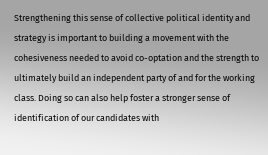Strengthening this sense of collective political identity and strategy is important to building a movement with the cohesiveness needed to avoid co-optation and the strength to ultimately build an independent party of and for the working class. Doing so can also help foster a stronger sense of identification of our candidates with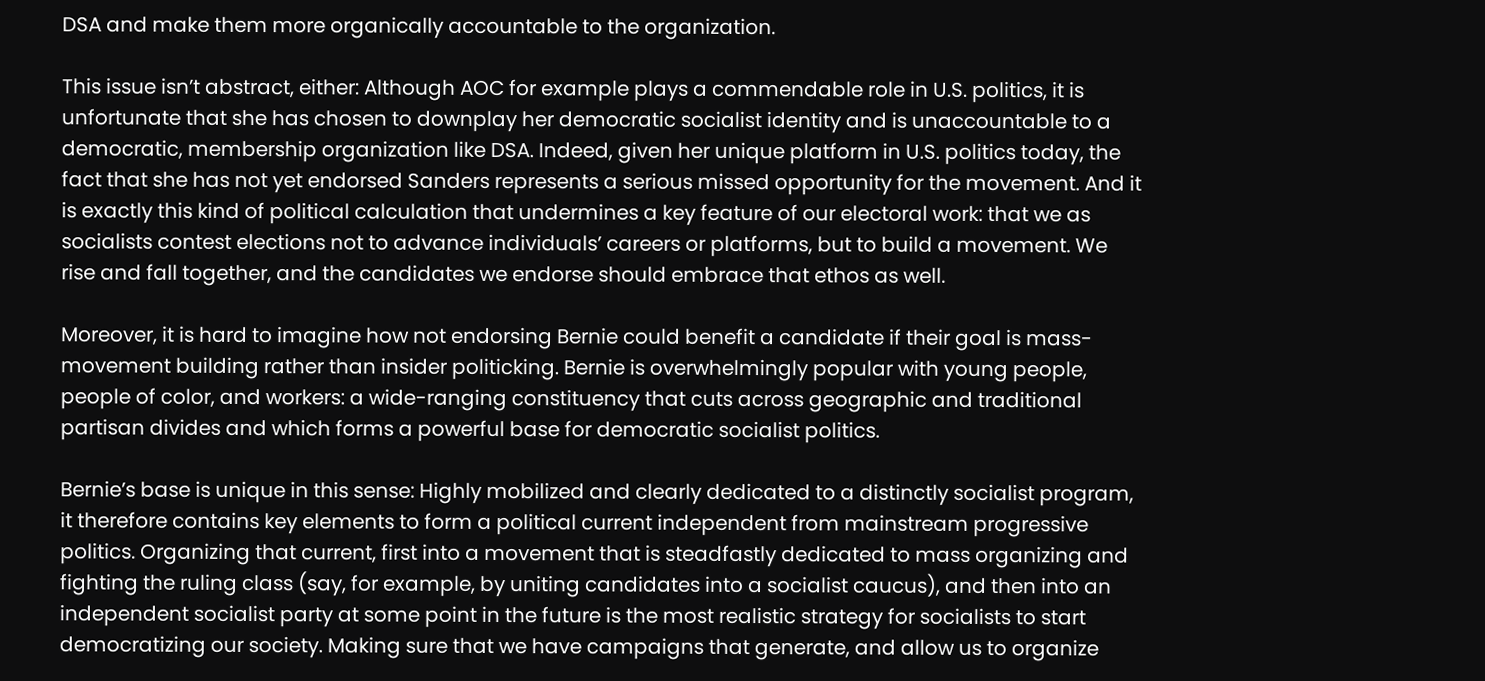DSA and make them more organically accountable to the organization.

This issue isn’t abstract, either: Although AOC for example plays a commendable role in U.S. politics, it is unfortunate that she has chosen to downplay her democratic socialist identity and is unaccountable to a democratic, membership organization like DSA. Indeed, given her unique platform in U.S. politics today, the fact that she has not yet endorsed Sanders represents a serious missed opportunity for the movement. And it is exactly this kind of political calculation that undermines a key feature of our electoral work: that we as socialists contest elections not to advance individuals’ careers or platforms, but to build a movement. We rise and fall together, and the candidates we endorse should embrace that ethos as well.

Moreover, it is hard to imagine how not endorsing Bernie could benefit a candidate if their goal is mass-movement building rather than insider politicking. Bernie is overwhelmingly popular with young people, people of color, and workers: a wide-ranging constituency that cuts across geographic and traditional partisan divides and which forms a powerful base for democratic socialist politics.

Bernie’s base is unique in this sense: Highly mobilized and clearly dedicated to a distinctly socialist program, it therefore contains key elements to form a political current independent from mainstream progressive politics. Organizing that current, first into a movement that is steadfastly dedicated to mass organizing and fighting the ruling class (say, for example, by uniting candidates into a socialist caucus), and then into an independent socialist party at some point in the future is the most realistic strategy for socialists to start democratizing our society. Making sure that we have campaigns that generate, and allow us to organize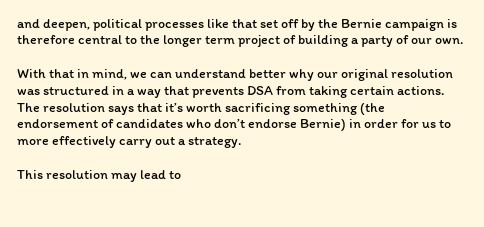and deepen, political processes like that set off by the Bernie campaign is therefore central to the longer term project of building a party of our own.

With that in mind, we can understand better why our original resolution was structured in a way that prevents DSA from taking certain actions. The resolution says that it’s worth sacrificing something (the endorsement of candidates who don’t endorse Bernie) in order for us to more effectively carry out a strategy.

This resolution may lead to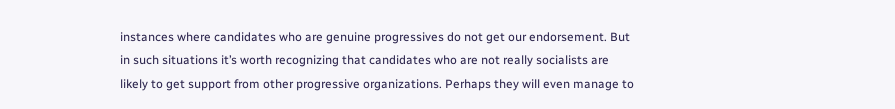instances where candidates who are genuine progressives do not get our endorsement. But in such situations it’s worth recognizing that candidates who are not really socialists are likely to get support from other progressive organizations. Perhaps they will even manage to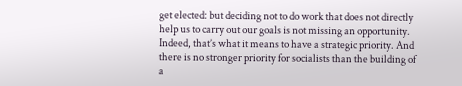get elected: but deciding not to do work that does not directly help us to carry out our goals is not missing an opportunity. Indeed, that’s what it means to have a strategic priority. And there is no stronger priority for socialists than the building of a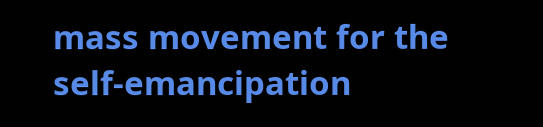mass movement for the self-emancipation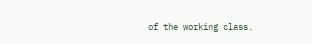of the working class.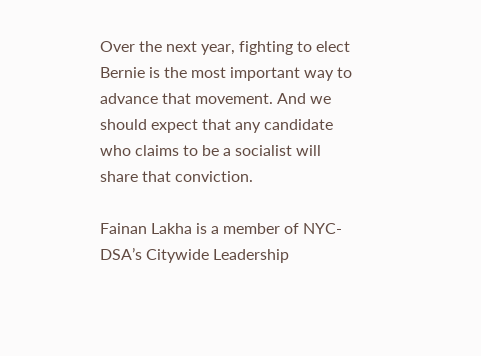Over the next year, fighting to elect Bernie is the most important way to advance that movement. And we should expect that any candidate who claims to be a socialist will share that conviction.

Fainan Lakha is a member of NYC-DSA’s Citywide Leadership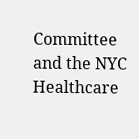Committee and the NYC Healthcare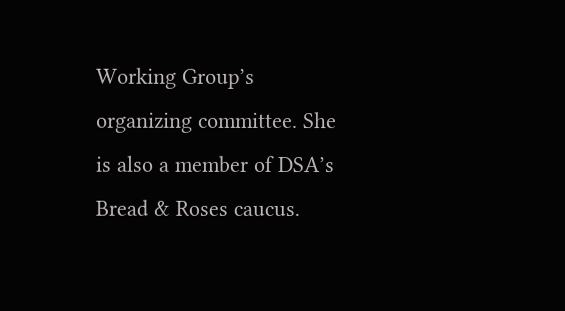Working Group’s organizing committee. She is also a member of DSA’s Bread & Roses caucus.